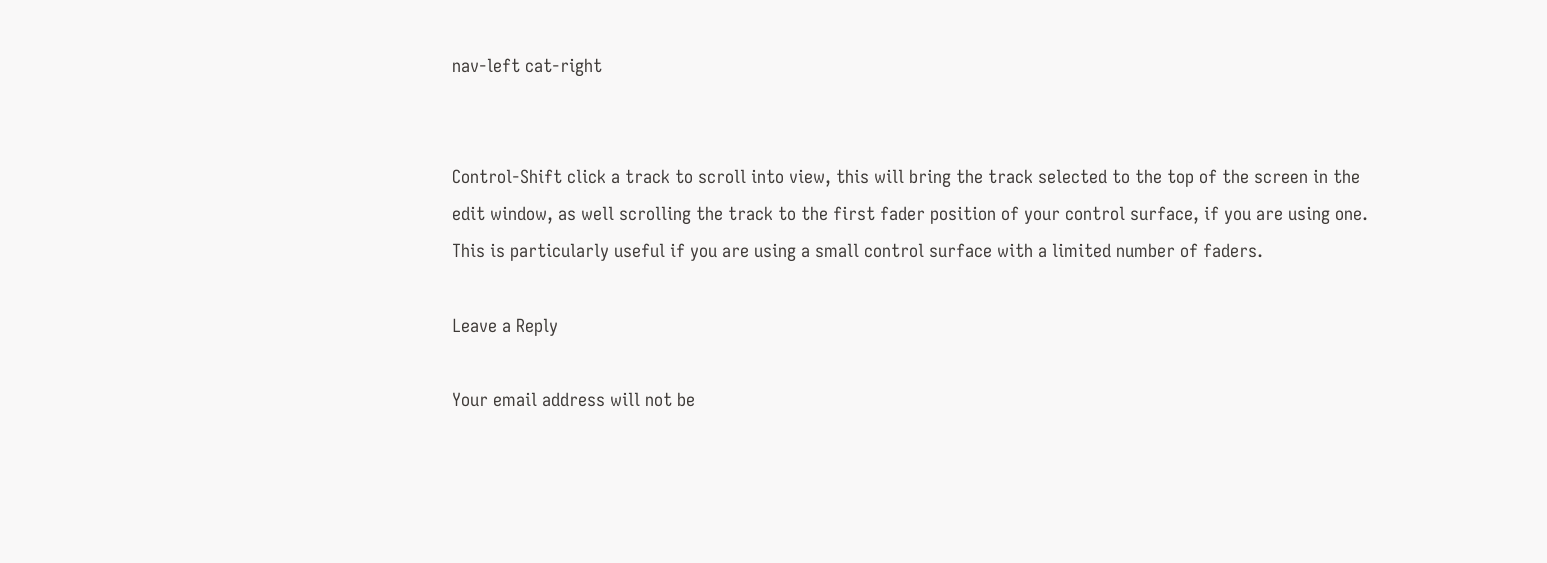nav-left cat-right


Control-Shift click a track to scroll into view, this will bring the track selected to the top of the screen in the edit window, as well scrolling the track to the first fader position of your control surface, if you are using one. This is particularly useful if you are using a small control surface with a limited number of faders.

Leave a Reply

Your email address will not be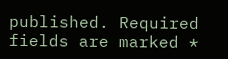published. Required fields are marked *